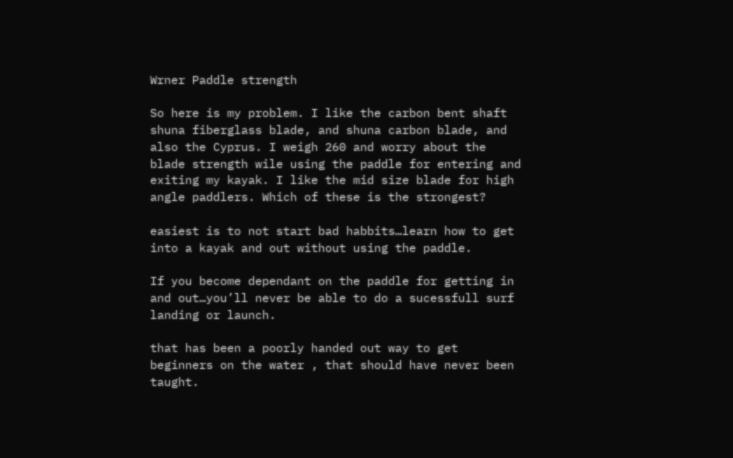Wrner Paddle strength

So here is my problem. I like the carbon bent shaft shuna fiberglass blade, and shuna carbon blade, and also the Cyprus. I weigh 260 and worry about the blade strength wile using the paddle for entering and exiting my kayak. I like the mid size blade for high angle paddlers. Which of these is the strongest?

easiest is to not start bad habbits…learn how to get into a kayak and out without using the paddle.

If you become dependant on the paddle for getting in and out…you’ll never be able to do a sucessfull surf landing or launch.

that has been a poorly handed out way to get beginners on the water , that should have never been taught.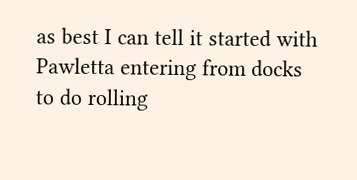as best I can tell it started with Pawletta entering from docks to do rolling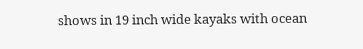shows in 19 inch wide kayaks with ocean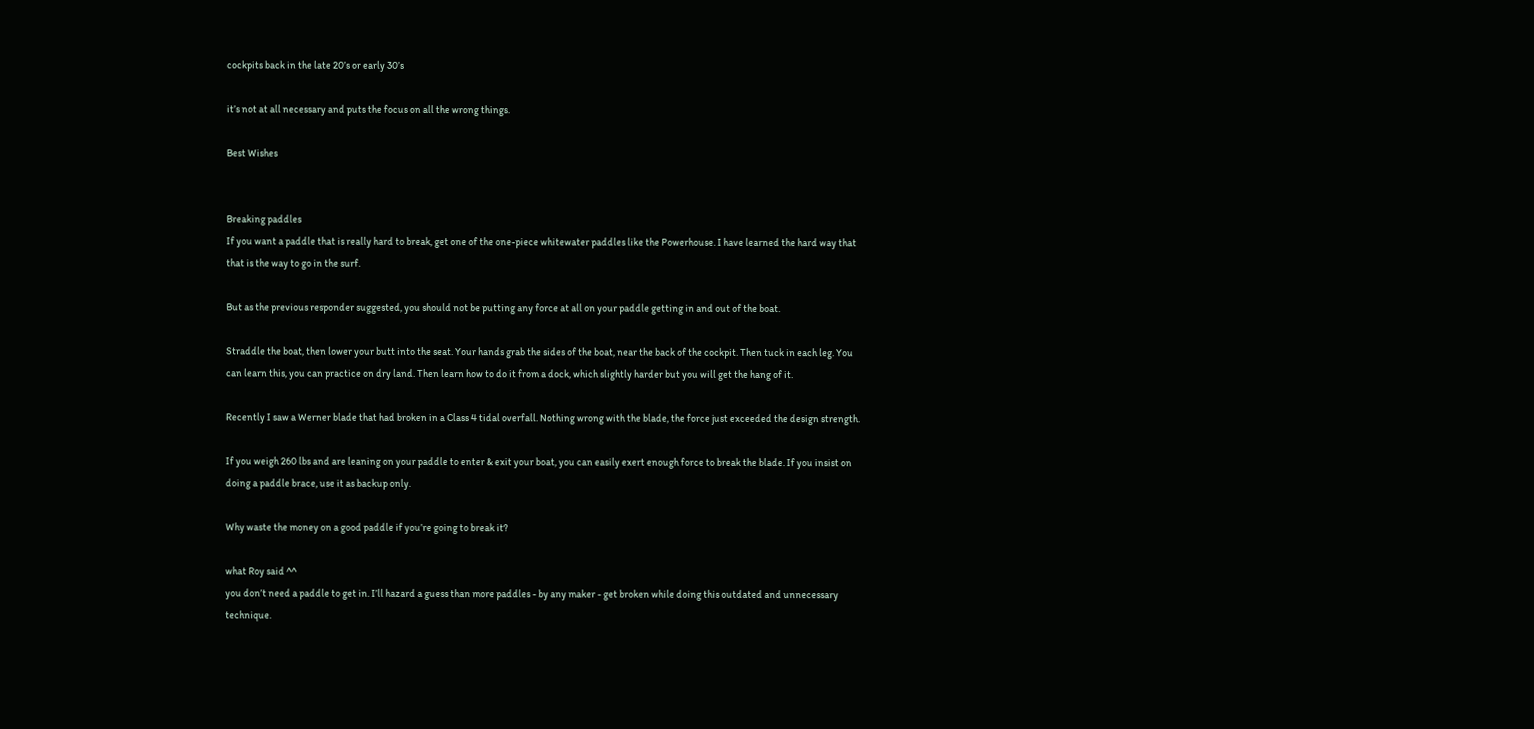cockpits back in the late 20’s or early 30’s

it’s not at all necessary and puts the focus on all the wrong things.

Best Wishes


Breaking paddles
If you want a paddle that is really hard to break, get one of the one-piece whitewater paddles like the Powerhouse. I have learned the hard way that that is the way to go in the surf.

But as the previous responder suggested, you should not be putting any force at all on your paddle getting in and out of the boat.

Straddle the boat, then lower your butt into the seat. Your hands grab the sides of the boat, near the back of the cockpit. Then tuck in each leg. You can learn this, you can practice on dry land. Then learn how to do it from a dock, which slightly harder but you will get the hang of it.

Recently I saw a Werner blade that had broken in a Class 4 tidal overfall. Nothing wrong with the blade, the force just exceeded the design strength.

If you weigh 260 lbs and are leaning on your paddle to enter & exit your boat, you can easily exert enough force to break the blade. If you insist on doing a paddle brace, use it as backup only.

Why waste the money on a good paddle if you’re going to break it?

what Roy said ^^
you don’t need a paddle to get in. I’ll hazard a guess than more paddles - by any maker - get broken while doing this outdated and unnecessary technique.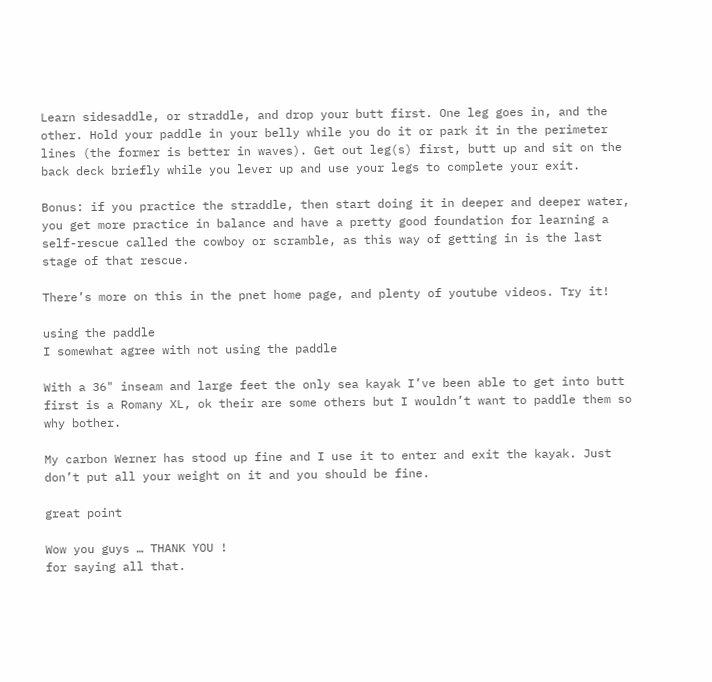Learn sidesaddle, or straddle, and drop your butt first. One leg goes in, and the other. Hold your paddle in your belly while you do it or park it in the perimeter lines (the former is better in waves). Get out leg(s) first, butt up and sit on the back deck briefly while you lever up and use your legs to complete your exit.

Bonus: if you practice the straddle, then start doing it in deeper and deeper water, you get more practice in balance and have a pretty good foundation for learning a self-rescue called the cowboy or scramble, as this way of getting in is the last stage of that rescue.

There’s more on this in the pnet home page, and plenty of youtube videos. Try it!

using the paddle
I somewhat agree with not using the paddle

With a 36" inseam and large feet the only sea kayak I’ve been able to get into butt first is a Romany XL, ok their are some others but I wouldn’t want to paddle them so why bother.

My carbon Werner has stood up fine and I use it to enter and exit the kayak. Just don’t put all your weight on it and you should be fine.

great point

Wow you guys … THANK YOU !
for saying all that.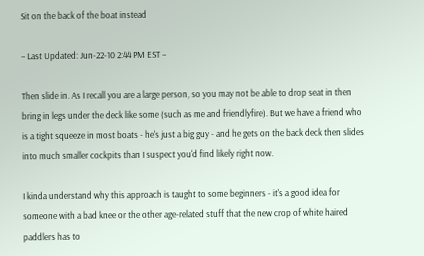Sit on the back of the boat instead

– Last Updated: Jun-22-10 2:44 PM EST –

Then slide in. As I recall you are a large person, so you may not be able to drop seat in then bring in legs under the deck like some (such as me and friendlyfire). But we have a friend who is a tight squeeze in most boats - he's just a big guy - and he gets on the back deck then slides into much smaller cockpits than I suspect you'd find likely right now.

I kinda understand why this approach is taught to some beginners - it's a good idea for someone with a bad knee or the other age-related stuff that the new crop of white haired paddlers has to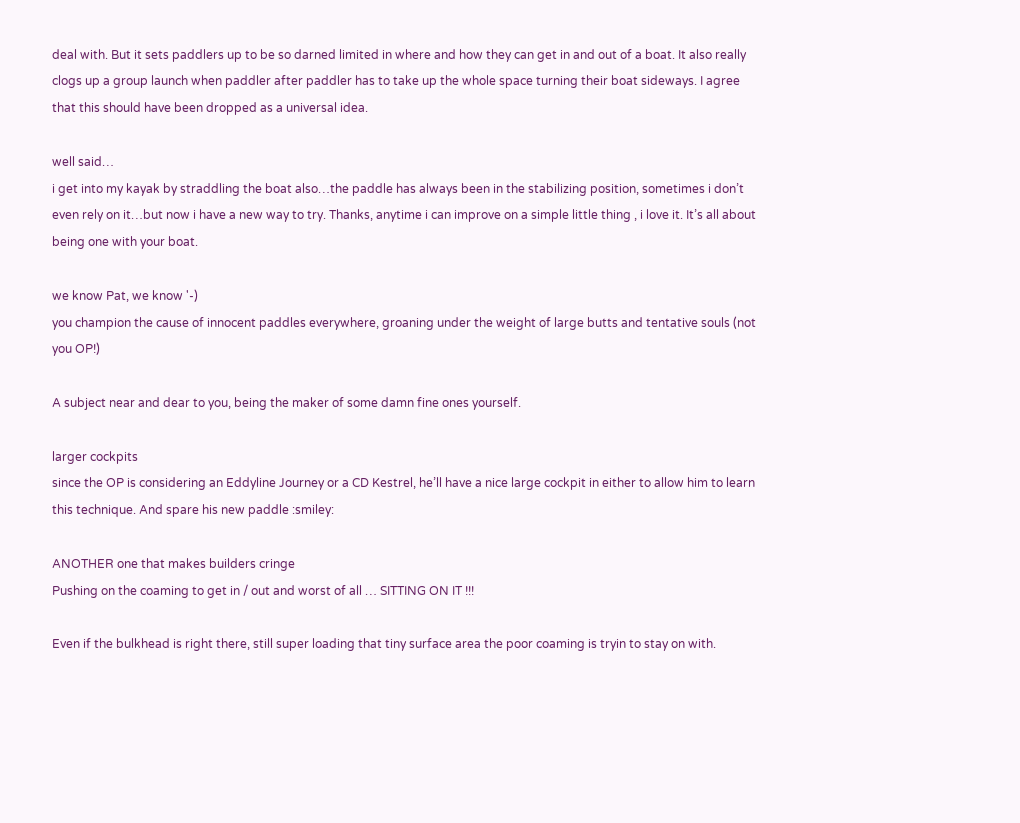deal with. But it sets paddlers up to be so darned limited in where and how they can get in and out of a boat. It also really clogs up a group launch when paddler after paddler has to take up the whole space turning their boat sideways. I agree that this should have been dropped as a universal idea.

well said…
i get into my kayak by straddling the boat also…the paddle has always been in the stabilizing position, sometimes i don’t even rely on it…but now i have a new way to try. Thanks, anytime i can improve on a simple little thing , i love it. It’s all about being one with your boat.

we know Pat, we know '-)
you champion the cause of innocent paddles everywhere, groaning under the weight of large butts and tentative souls (not you OP!)

A subject near and dear to you, being the maker of some damn fine ones yourself.

larger cockpits
since the OP is considering an Eddyline Journey or a CD Kestrel, he’ll have a nice large cockpit in either to allow him to learn this technique. And spare his new paddle :smiley:

ANOTHER one that makes builders cringe
Pushing on the coaming to get in / out and worst of all … SITTING ON IT !!!

Even if the bulkhead is right there, still super loading that tiny surface area the poor coaming is tryin to stay on with.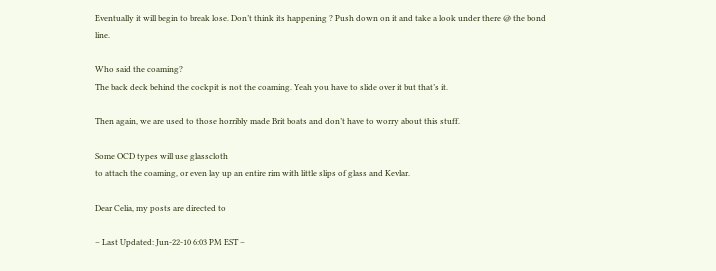Eventually it will begin to break lose. Don’t think its happening ? Push down on it and take a look under there @ the bond line.

Who said the coaming?
The back deck behind the cockpit is not the coaming. Yeah you have to slide over it but that’s it.

Then again, we are used to those horribly made Brit boats and don’t have to worry about this stuff.

Some OCD types will use glasscloth
to attach the coaming, or even lay up an entire rim with little slips of glass and Kevlar.

Dear Celia, my posts are directed to

– Last Updated: Jun-22-10 6:03 PM EST –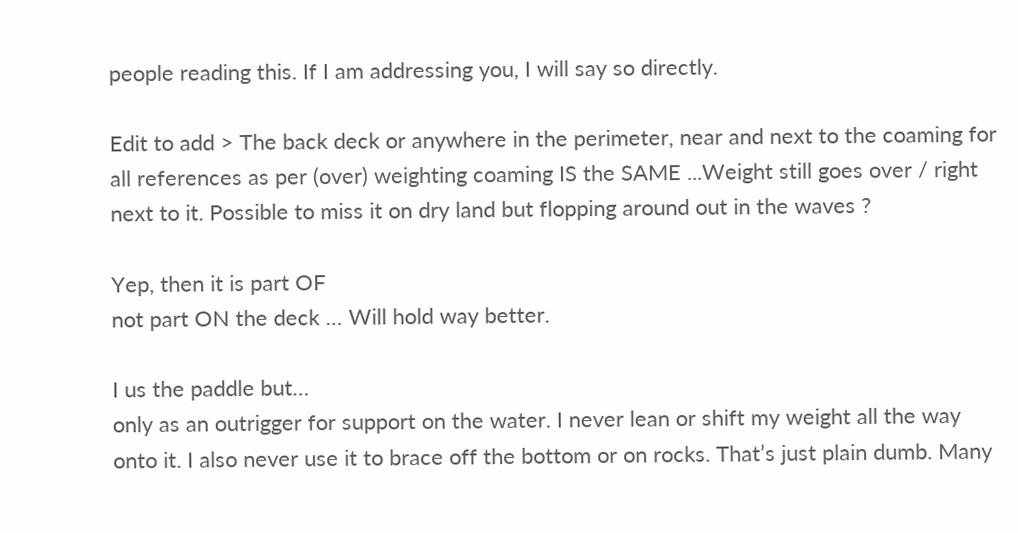people reading this. If I am addressing you, I will say so directly.

Edit to add > The back deck or anywhere in the perimeter, near and next to the coaming for all references as per (over) weighting coaming IS the SAME ...Weight still goes over / right next to it. Possible to miss it on dry land but flopping around out in the waves ?

Yep, then it is part OF
not part ON the deck … Will hold way better.

I us the paddle but…
only as an outrigger for support on the water. I never lean or shift my weight all the way onto it. I also never use it to brace off the bottom or on rocks. That’s just plain dumb. Many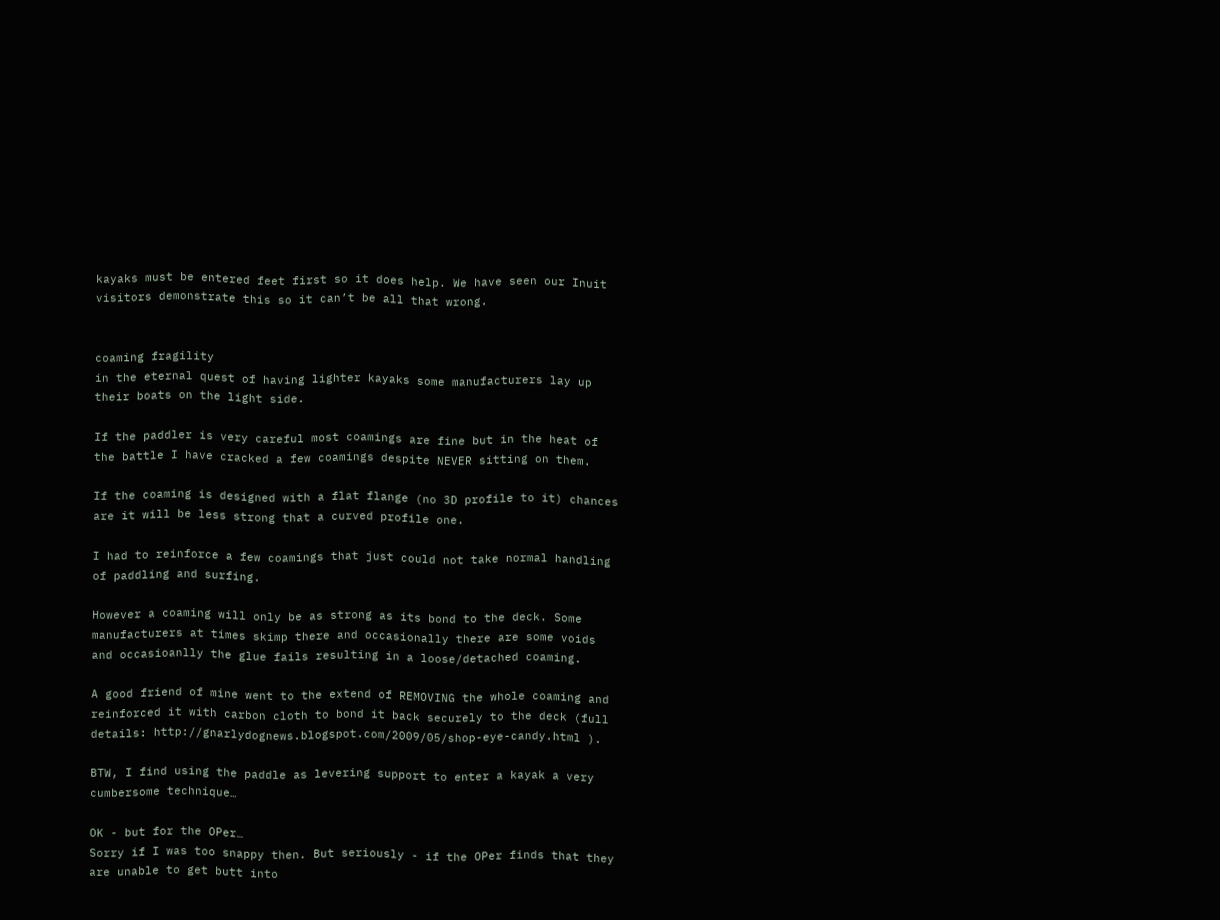kayaks must be entered feet first so it does help. We have seen our Inuit visitors demonstrate this so it can’t be all that wrong.


coaming fragility
in the eternal quest of having lighter kayaks some manufacturers lay up their boats on the light side.

If the paddler is very careful most coamings are fine but in the heat of the battle I have cracked a few coamings despite NEVER sitting on them.

If the coaming is designed with a flat flange (no 3D profile to it) chances are it will be less strong that a curved profile one.

I had to reinforce a few coamings that just could not take normal handling of paddling and surfing.

However a coaming will only be as strong as its bond to the deck. Some manufacturers at times skimp there and occasionally there are some voids and occasioanlly the glue fails resulting in a loose/detached coaming.

A good friend of mine went to the extend of REMOVING the whole coaming and reinforced it with carbon cloth to bond it back securely to the deck (full details: http://gnarlydognews.blogspot.com/2009/05/shop-eye-candy.html ).

BTW, I find using the paddle as levering support to enter a kayak a very cumbersome technique…

OK - but for the OPer…
Sorry if I was too snappy then. But seriously - if the OPer finds that they are unable to get butt into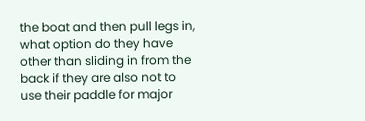the boat and then pull legs in, what option do they have other than sliding in from the back if they are also not to use their paddle for major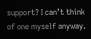support? I can’t think of one myself anyway.